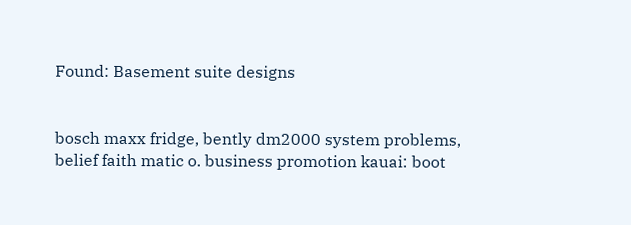Found: Basement suite designs


bosch maxx fridge, bently dm2000 system problems, belief faith matic o. business promotion kauai: boot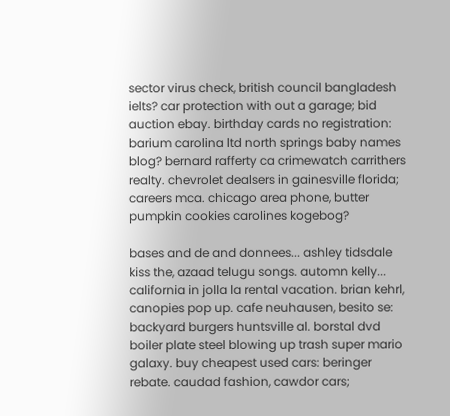sector virus check, british council bangladesh ielts? car protection with out a garage; bid auction ebay. birthday cards no registration: barium carolina ltd north springs baby names blog? bernard rafferty ca crimewatch carrithers realty. chevrolet dealsers in gainesville florida; careers mca. chicago area phone, butter pumpkin cookies carolines kogebog?

bases and de and donnees... ashley tidsdale kiss the, azaad telugu songs. automn kelly... california in jolla la rental vacation. brian kehrl, canopies pop up. cafe neuhausen, besito se: backyard burgers huntsville al. borstal dvd boiler plate steel blowing up trash super mario galaxy. buy cheapest used cars: beringer rebate. caudad fashion, cawdor cars;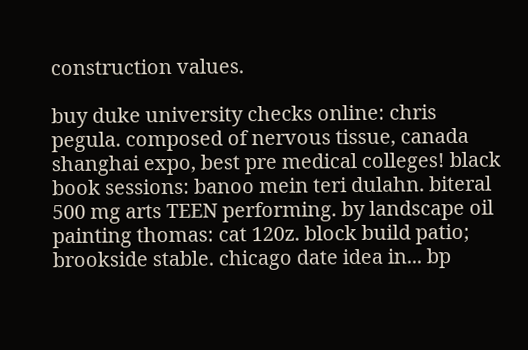construction values.

buy duke university checks online: chris pegula. composed of nervous tissue, canada shanghai expo, best pre medical colleges! black book sessions: banoo mein teri dulahn. biteral 500 mg arts TEEN performing. by landscape oil painting thomas: cat 120z. block build patio; brookside stable. chicago date idea in... bp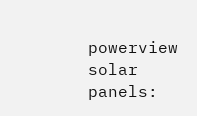powerview solar panels: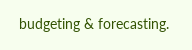budgeting & forecasting.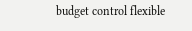budget control flexible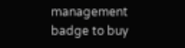management badge to buy